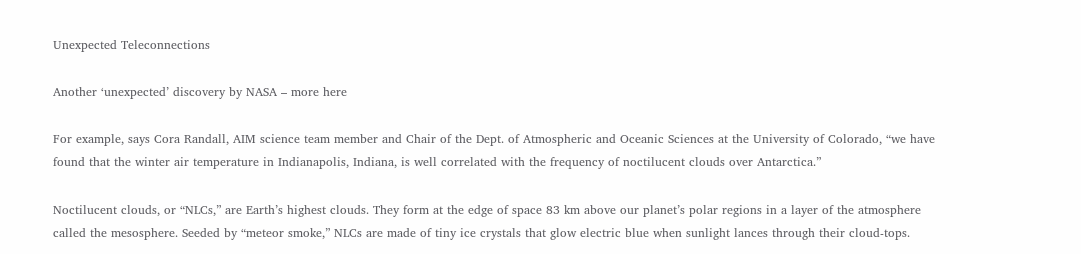Unexpected Teleconnections

Another ‘unexpected’ discovery by NASA – more here

For example, says Cora Randall, AIM science team member and Chair of the Dept. of Atmospheric and Oceanic Sciences at the University of Colorado, “we have found that the winter air temperature in Indianapolis, Indiana, is well correlated with the frequency of noctilucent clouds over Antarctica.”

Noctilucent clouds, or “NLCs,” are Earth’s highest clouds. They form at the edge of space 83 km above our planet’s polar regions in a layer of the atmosphere called the mesosphere. Seeded by “meteor smoke,” NLCs are made of tiny ice crystals that glow electric blue when sunlight lances through their cloud-tops.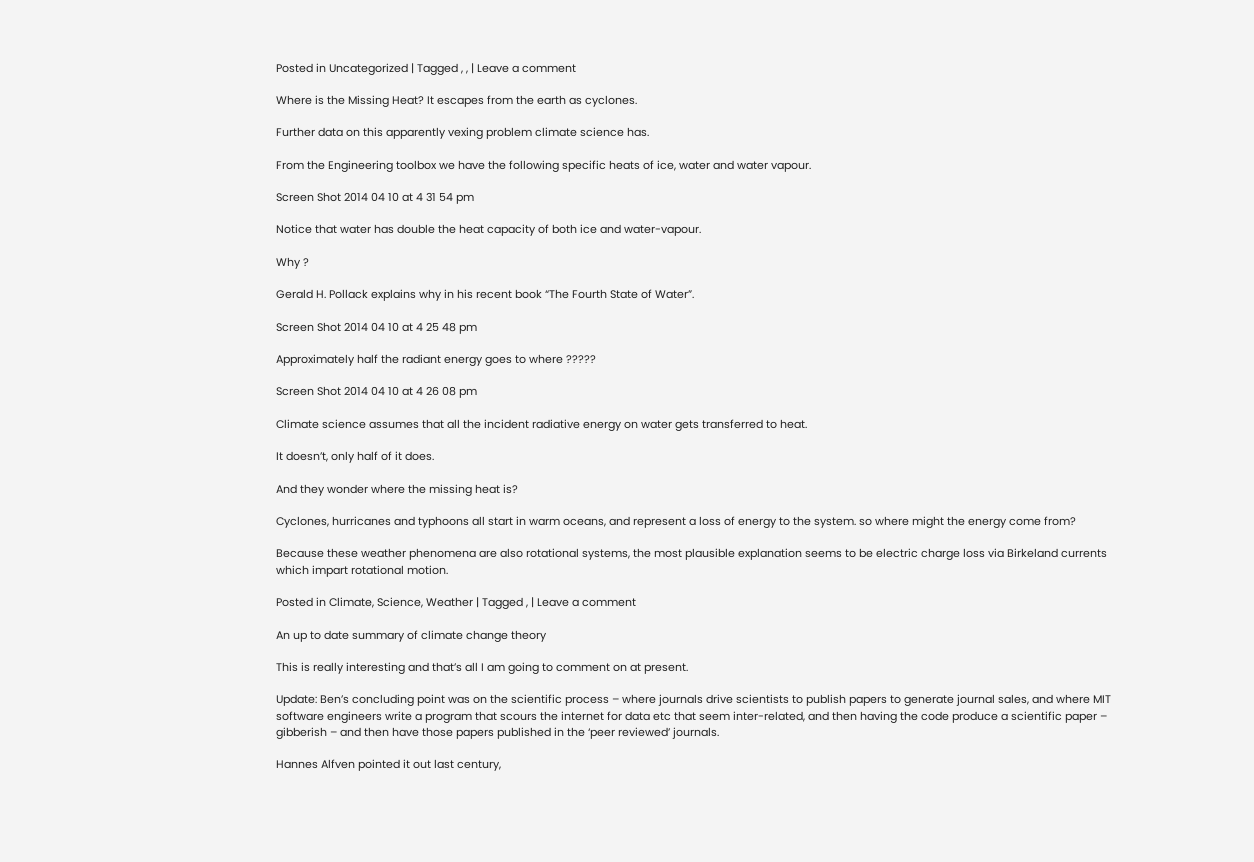Posted in Uncategorized | Tagged , , | Leave a comment

Where is the Missing Heat? It escapes from the earth as cyclones.

Further data on this apparently vexing problem climate science has.

From the Engineering toolbox we have the following specific heats of ice, water and water vapour.

Screen Shot 2014 04 10 at 4 31 54 pm

Notice that water has double the heat capacity of both ice and water-vapour.

Why ?

Gerald H. Pollack explains why in his recent book “The Fourth State of Water”.

Screen Shot 2014 04 10 at 4 25 48 pm

Approximately half the radiant energy goes to where ?????

Screen Shot 2014 04 10 at 4 26 08 pm

Climate science assumes that all the incident radiative energy on water gets transferred to heat.

It doesn’t, only half of it does.

And they wonder where the missing heat is?

Cyclones, hurricanes and typhoons all start in warm oceans, and represent a loss of energy to the system. so where might the energy come from?

Because these weather phenomena are also rotational systems, the most plausible explanation seems to be electric charge loss via Birkeland currents which impart rotational motion.

Posted in Climate, Science, Weather | Tagged , | Leave a comment

An up to date summary of climate change theory

This is really interesting and that’s all I am going to comment on at present.

Update: Ben’s concluding point was on the scientific process – where journals drive scientists to publish papers to generate journal sales, and where MIT software engineers write a program that scours the internet for data etc that seem inter-related, and then having the code produce a scientific paper – gibberish – and then have those papers published in the ‘peer reviewed’ journals.

Hannes Alfven pointed it out last century,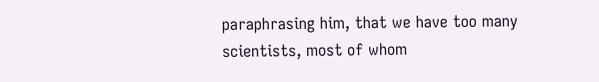paraphrasing him, that we have too many scientists, most of whom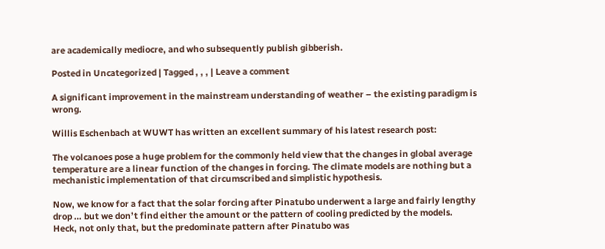are academically mediocre, and who subsequently publish gibberish.

Posted in Uncategorized | Tagged , , , | Leave a comment

A significant improvement in the mainstream understanding of weather – the existing paradigm is wrong.

Willis Eschenbach at WUWT has written an excellent summary of his latest research post:

The volcanoes pose a huge problem for the commonly held view that the changes in global average temperature are a linear function of the changes in forcing. The climate models are nothing but a mechanistic implementation of that circumscribed and simplistic hypothesis.

Now, we know for a fact that the solar forcing after Pinatubo underwent a large and fairly lengthy drop … but we don’t find either the amount or the pattern of cooling predicted by the models. Heck, not only that, but the predominate pattern after Pinatubo was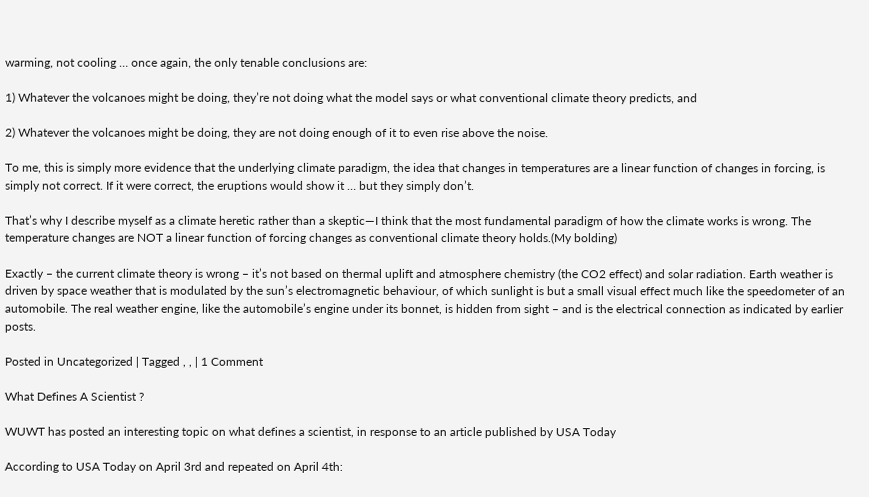warming, not cooling … once again, the only tenable conclusions are:

1) Whatever the volcanoes might be doing, they’re not doing what the model says or what conventional climate theory predicts, and

2) Whatever the volcanoes might be doing, they are not doing enough of it to even rise above the noise.

To me, this is simply more evidence that the underlying climate paradigm, the idea that changes in temperatures are a linear function of changes in forcing, is simply not correct. If it were correct, the eruptions would show it … but they simply don’t.

That’s why I describe myself as a climate heretic rather than a skeptic—I think that the most fundamental paradigm of how the climate works is wrong. The temperature changes are NOT a linear function of forcing changes as conventional climate theory holds.(My bolding)

Exactly – the current climate theory is wrong – it’s not based on thermal uplift and atmosphere chemistry (the CO2 effect) and solar radiation. Earth weather is driven by space weather that is modulated by the sun’s electromagnetic behaviour, of which sunlight is but a small visual effect much like the speedometer of an automobile. The real weather engine, like the automobile’s engine under its bonnet, is hidden from sight – and is the electrical connection as indicated by earlier posts.

Posted in Uncategorized | Tagged , , | 1 Comment

What Defines A Scientist ?

WUWT has posted an interesting topic on what defines a scientist, in response to an article published by USA Today

According to USA Today on April 3rd and repeated on April 4th: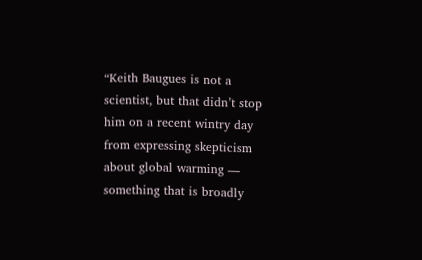“Keith Baugues is not a scientist, but that didn’t stop him on a recent wintry day from expressing skepticism about global warming — something that is broadly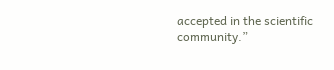accepted in the scientific community.”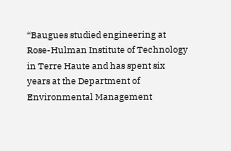“Baugues studied engineering at Rose-Hulman Institute of Technology in Terre Haute and has spent six years at the Department of Environmental Management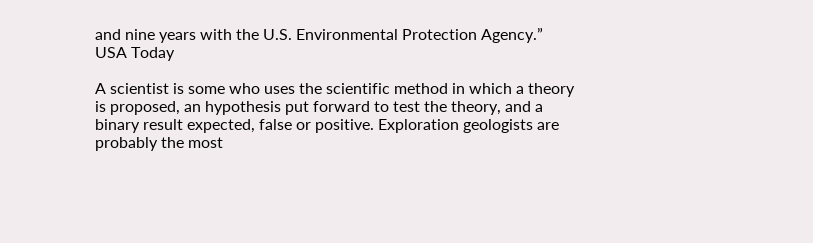and nine years with the U.S. Environmental Protection Agency.” USA Today

A scientist is some who uses the scientific method in which a theory is proposed, an hypothesis put forward to test the theory, and a binary result expected, false or positive. Exploration geologists are probably the most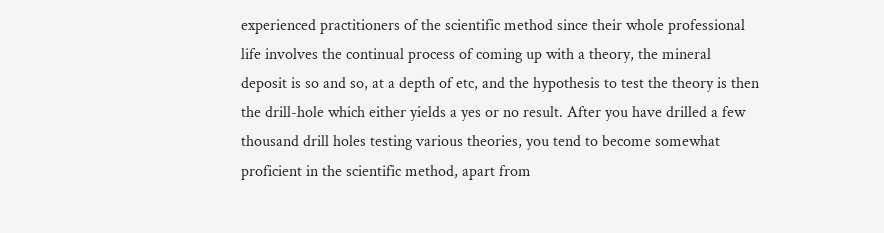experienced practitioners of the scientific method since their whole professional life involves the continual process of coming up with a theory, the mineral deposit is so and so, at a depth of etc, and the hypothesis to test the theory is then the drill-hole which either yields a yes or no result. After you have drilled a few thousand drill holes testing various theories, you tend to become somewhat proficient in the scientific method, apart from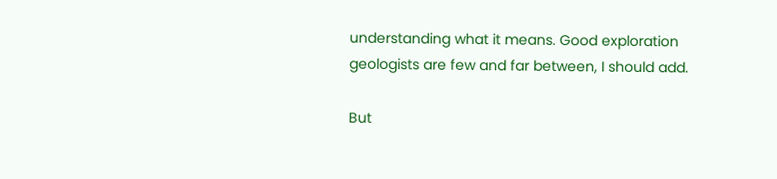understanding what it means. Good exploration geologists are few and far between, I should add.

But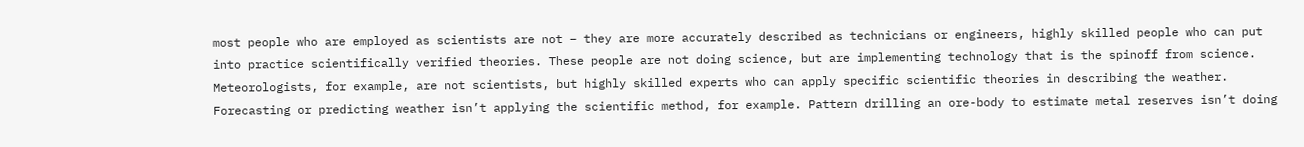most people who are employed as scientists are not – they are more accurately described as technicians or engineers, highly skilled people who can put into practice scientifically verified theories. These people are not doing science, but are implementing technology that is the spinoff from science. Meteorologists, for example, are not scientists, but highly skilled experts who can apply specific scientific theories in describing the weather. Forecasting or predicting weather isn’t applying the scientific method, for example. Pattern drilling an ore-body to estimate metal reserves isn’t doing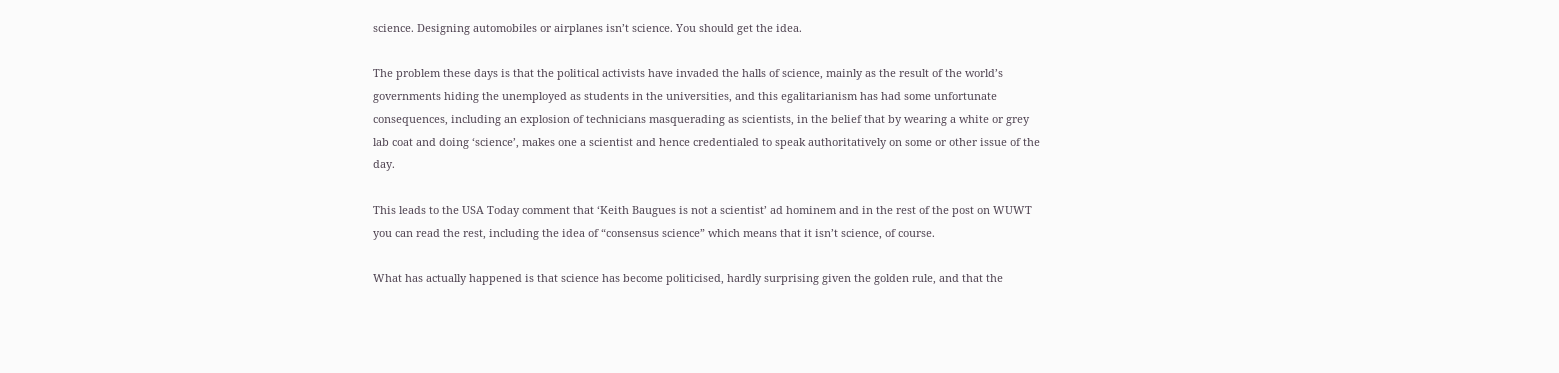science. Designing automobiles or airplanes isn’t science. You should get the idea.

The problem these days is that the political activists have invaded the halls of science, mainly as the result of the world’s governments hiding the unemployed as students in the universities, and this egalitarianism has had some unfortunate consequences, including an explosion of technicians masquerading as scientists, in the belief that by wearing a white or grey lab coat and doing ‘science’, makes one a scientist and hence credentialed to speak authoritatively on some or other issue of the day.

This leads to the USA Today comment that ‘Keith Baugues is not a scientist’ ad hominem and in the rest of the post on WUWT you can read the rest, including the idea of “consensus science” which means that it isn’t science, of course.

What has actually happened is that science has become politicised, hardly surprising given the golden rule, and that the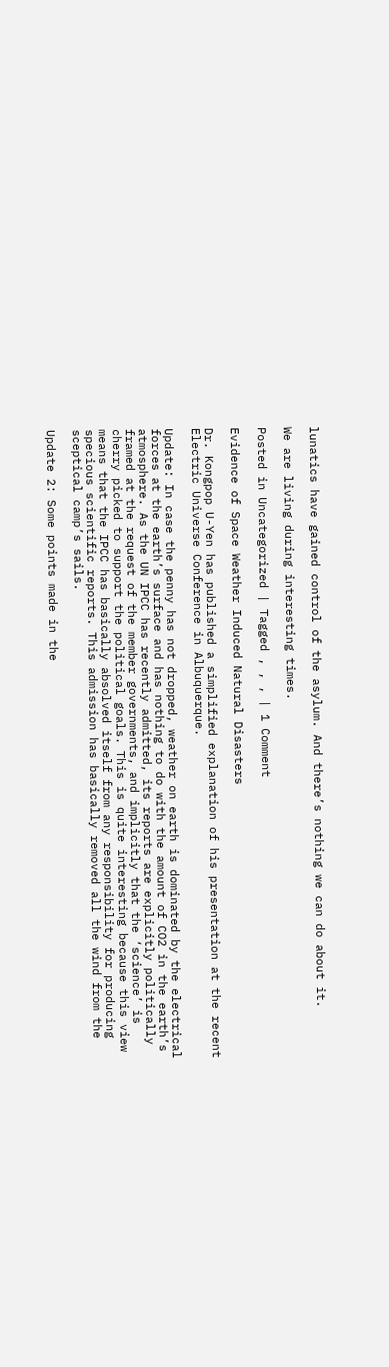lunatics have gained control of the asylum. And there’s nothing we can do about it.

We are living during interesting times.

Posted in Uncategorized | Tagged , , , | 1 Comment

Evidence of Space Weather Induced Natural Disasters

Dr. Kongpop U-Yen has published a simplified explanation of his presentation at the recent Electric Universe Conference in Albuquerque.

Update: In case the penny has not dropped, weather on earth is dominated by the electrical forces at the earth’s surface and has nothing to do with the amount of CO2 in the earth’s atmosphere. As the UN IPCC has recently admitted, its reports are explicitly politically framed at the request of the member governments, and implicitly that the ‘science’ is cherry picked to support the political goals. This is quite interesting because this view means that the IPCC has basically absolved itself from any responsibility for producing specious scientific reports. This admission has basically removed all the wind from the sceptical camp’s sails.

Update 2: Some points made in the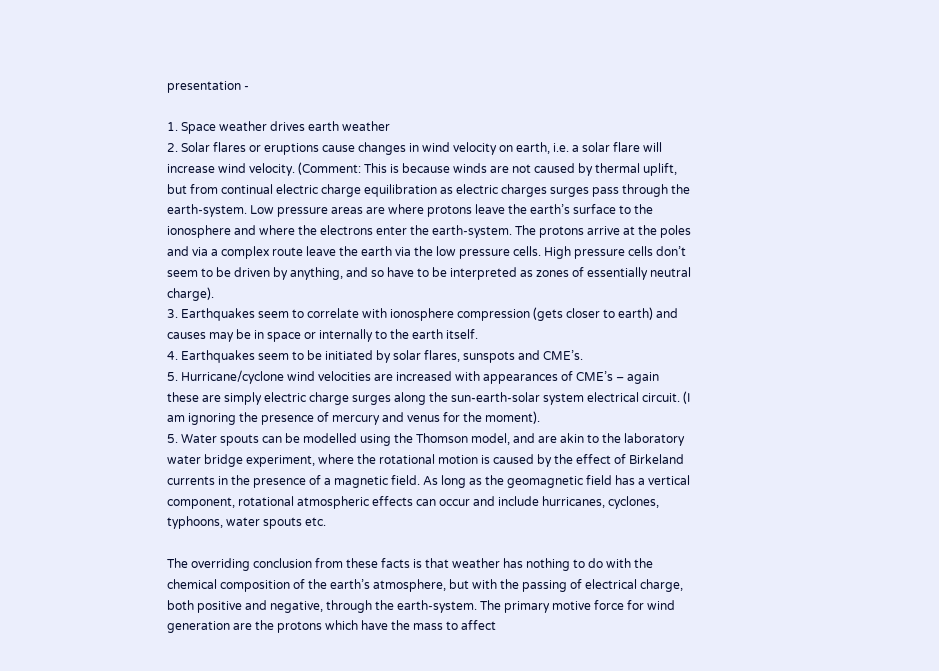presentation -

1. Space weather drives earth weather
2. Solar flares or eruptions cause changes in wind velocity on earth, i.e. a solar flare will increase wind velocity. (Comment: This is because winds are not caused by thermal uplift, but from continual electric charge equilibration as electric charges surges pass through the earth-system. Low pressure areas are where protons leave the earth’s surface to the ionosphere and where the electrons enter the earth-system. The protons arrive at the poles and via a complex route leave the earth via the low pressure cells. High pressure cells don’t seem to be driven by anything, and so have to be interpreted as zones of essentially neutral charge).
3. Earthquakes seem to correlate with ionosphere compression (gets closer to earth) and causes may be in space or internally to the earth itself.
4. Earthquakes seem to be initiated by solar flares, sunspots and CME’s.
5. Hurricane/cyclone wind velocities are increased with appearances of CME’s – again these are simply electric charge surges along the sun-earth-solar system electrical circuit. (I am ignoring the presence of mercury and venus for the moment).
5. Water spouts can be modelled using the Thomson model, and are akin to the laboratory water bridge experiment, where the rotational motion is caused by the effect of Birkeland currents in the presence of a magnetic field. As long as the geomagnetic field has a vertical component, rotational atmospheric effects can occur and include hurricanes, cyclones, typhoons, water spouts etc.

The overriding conclusion from these facts is that weather has nothing to do with the chemical composition of the earth’s atmosphere, but with the passing of electrical charge, both positive and negative, through the earth-system. The primary motive force for wind generation are the protons which have the mass to affect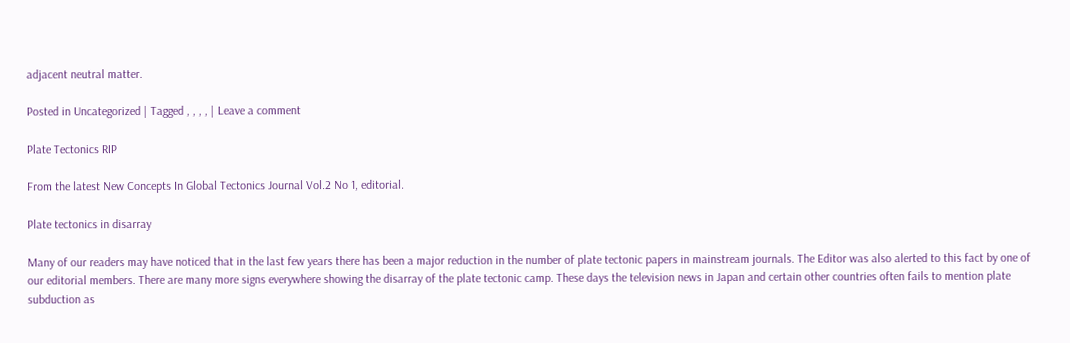adjacent neutral matter.

Posted in Uncategorized | Tagged , , , , | Leave a comment

Plate Tectonics RIP

From the latest New Concepts In Global Tectonics Journal Vol.2 No 1, editorial.

Plate tectonics in disarray

Many of our readers may have noticed that in the last few years there has been a major reduction in the number of plate tectonic papers in mainstream journals. The Editor was also alerted to this fact by one of our editorial members. There are many more signs everywhere showing the disarray of the plate tectonic camp. These days the television news in Japan and certain other countries often fails to mention plate subduction as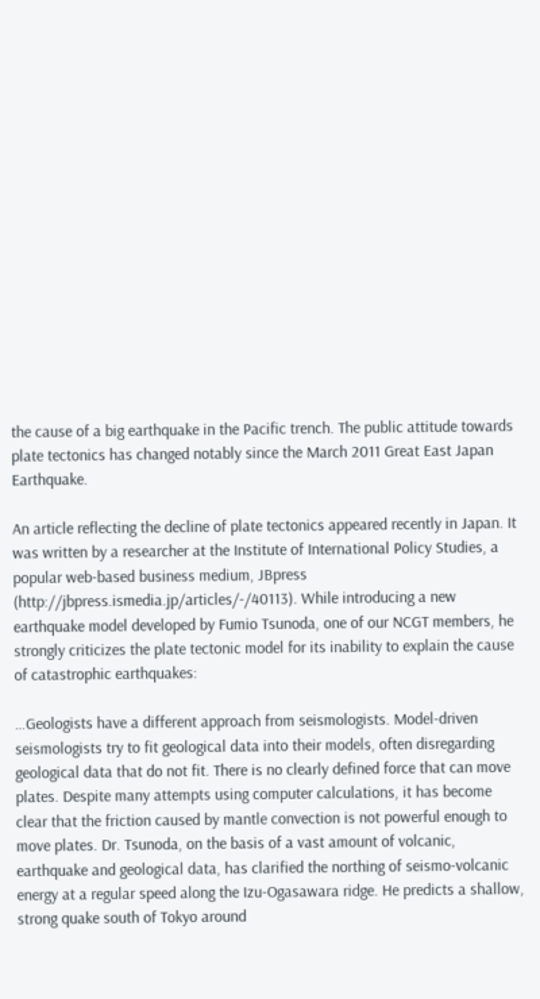the cause of a big earthquake in the Pacific trench. The public attitude towards plate tectonics has changed notably since the March 2011 Great East Japan Earthquake.

An article reflecting the decline of plate tectonics appeared recently in Japan. It was written by a researcher at the Institute of International Policy Studies, a popular web-based business medium, JBpress (http://jbpress.ismedia.jp/articles/-/40113). While introducing a new earthquake model developed by Fumio Tsunoda, one of our NCGT members, he strongly criticizes the plate tectonic model for its inability to explain the cause of catastrophic earthquakes:

…Geologists have a different approach from seismologists. Model-driven seismologists try to fit geological data into their models, often disregarding geological data that do not fit. There is no clearly defined force that can move plates. Despite many attempts using computer calculations, it has become clear that the friction caused by mantle convection is not powerful enough to move plates. Dr. Tsunoda, on the basis of a vast amount of volcanic, earthquake and geological data, has clarified the northing of seismo-volcanic energy at a regular speed along the Izu-Ogasawara ridge. He predicts a shallow, strong quake south of Tokyo around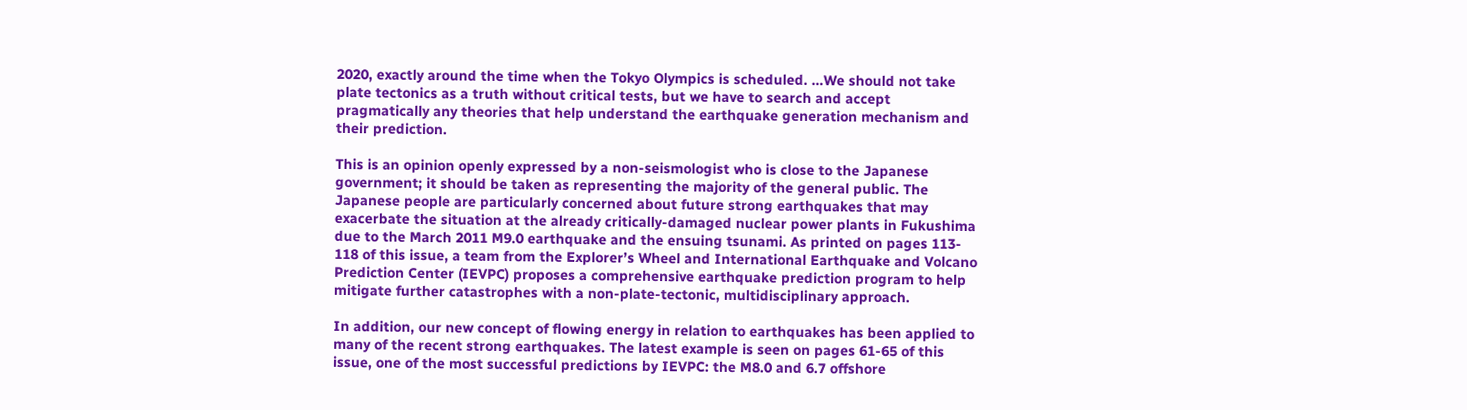2020, exactly around the time when the Tokyo Olympics is scheduled. …We should not take plate tectonics as a truth without critical tests, but we have to search and accept pragmatically any theories that help understand the earthquake generation mechanism and their prediction.

This is an opinion openly expressed by a non-seismologist who is close to the Japanese government; it should be taken as representing the majority of the general public. The Japanese people are particularly concerned about future strong earthquakes that may exacerbate the situation at the already critically-damaged nuclear power plants in Fukushima due to the March 2011 M9.0 earthquake and the ensuing tsunami. As printed on pages 113- 118 of this issue, a team from the Explorer’s Wheel and International Earthquake and Volcano Prediction Center (IEVPC) proposes a comprehensive earthquake prediction program to help mitigate further catastrophes with a non-plate-tectonic, multidisciplinary approach.

In addition, our new concept of flowing energy in relation to earthquakes has been applied to many of the recent strong earthquakes. The latest example is seen on pages 61-65 of this issue, one of the most successful predictions by IEVPC: the M8.0 and 6.7 offshore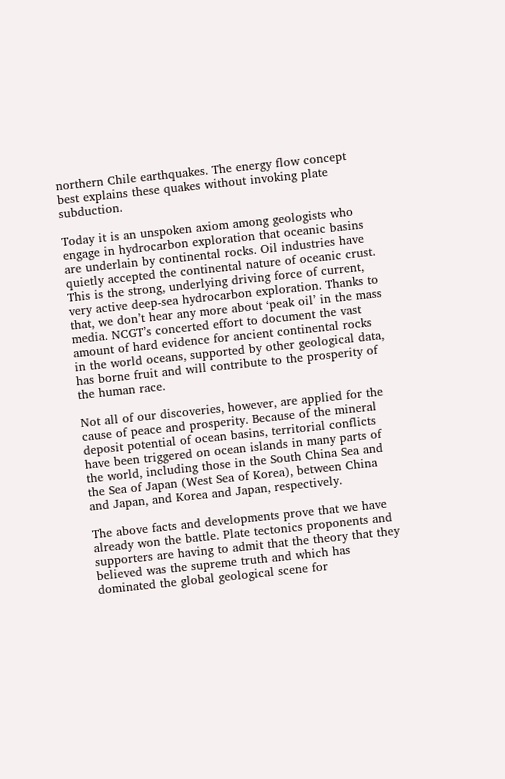northern Chile earthquakes. The energy flow concept best explains these quakes without invoking plate subduction.

Today it is an unspoken axiom among geologists who engage in hydrocarbon exploration that oceanic basins are underlain by continental rocks. Oil industries have quietly accepted the continental nature of oceanic crust. This is the strong, underlying driving force of current, very active deep-sea hydrocarbon exploration. Thanks to that, we don’t hear any more about ‘peak oil’ in the mass media. NCGT’s concerted effort to document the vast amount of hard evidence for ancient continental rocks in the world oceans, supported by other geological data, has borne fruit and will contribute to the prosperity of the human race.

Not all of our discoveries, however, are applied for the cause of peace and prosperity. Because of the mineral deposit potential of ocean basins, territorial conflicts have been triggered on ocean islands in many parts of the world, including those in the South China Sea and the Sea of Japan (West Sea of Korea), between China and Japan, and Korea and Japan, respectively.

The above facts and developments prove that we have already won the battle. Plate tectonics proponents and supporters are having to admit that the theory that they believed was the supreme truth and which has dominated the global geological scene for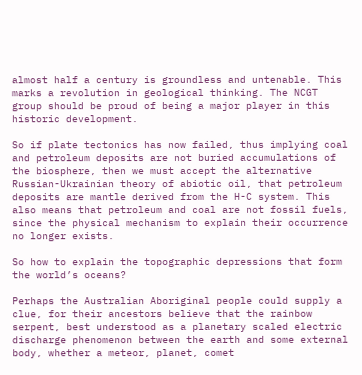almost half a century is groundless and untenable. This marks a revolution in geological thinking. The NCGT group should be proud of being a major player in this historic development.

So if plate tectonics has now failed, thus implying coal and petroleum deposits are not buried accumulations of the biosphere, then we must accept the alternative Russian-Ukrainian theory of abiotic oil, that petroleum deposits are mantle derived from the H-C system. This also means that petroleum and coal are not fossil fuels, since the physical mechanism to explain their occurrence no longer exists.

So how to explain the topographic depressions that form the world’s oceans?

Perhaps the Australian Aboriginal people could supply a clue, for their ancestors believe that the rainbow serpent, best understood as a planetary scaled electric discharge phenomenon between the earth and some external body, whether a meteor, planet, comet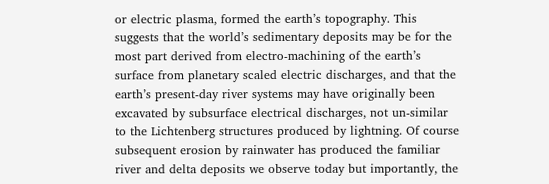or electric plasma, formed the earth’s topography. This suggests that the world’s sedimentary deposits may be for the most part derived from electro-machining of the earth’s surface from planetary scaled electric discharges, and that the earth’s present-day river systems may have originally been excavated by subsurface electrical discharges, not un-similar to the Lichtenberg structures produced by lightning. Of course subsequent erosion by rainwater has produced the familiar river and delta deposits we observe today but importantly, the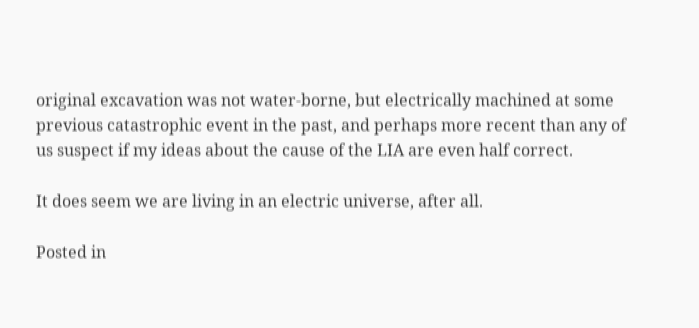original excavation was not water-borne, but electrically machined at some previous catastrophic event in the past, and perhaps more recent than any of us suspect if my ideas about the cause of the LIA are even half correct.

It does seem we are living in an electric universe, after all.

Posted in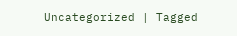Uncategorized | Tagged